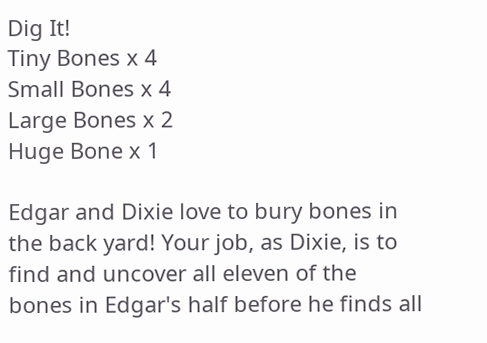Dig It!
Tiny Bones x 4
Small Bones x 4
Large Bones x 2
Huge Bone x 1

Edgar and Dixie love to bury bones in the back yard! Your job, as Dixie, is to find and uncover all eleven of the bones in Edgar's half before he finds all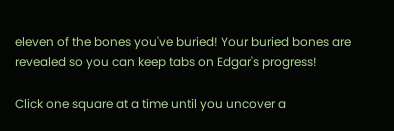eleven of the bones you've buried! Your buried bones are revealed so you can keep tabs on Edgar's progress!

Click one square at a time until you uncover a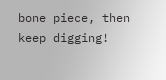bone piece, then keep digging!